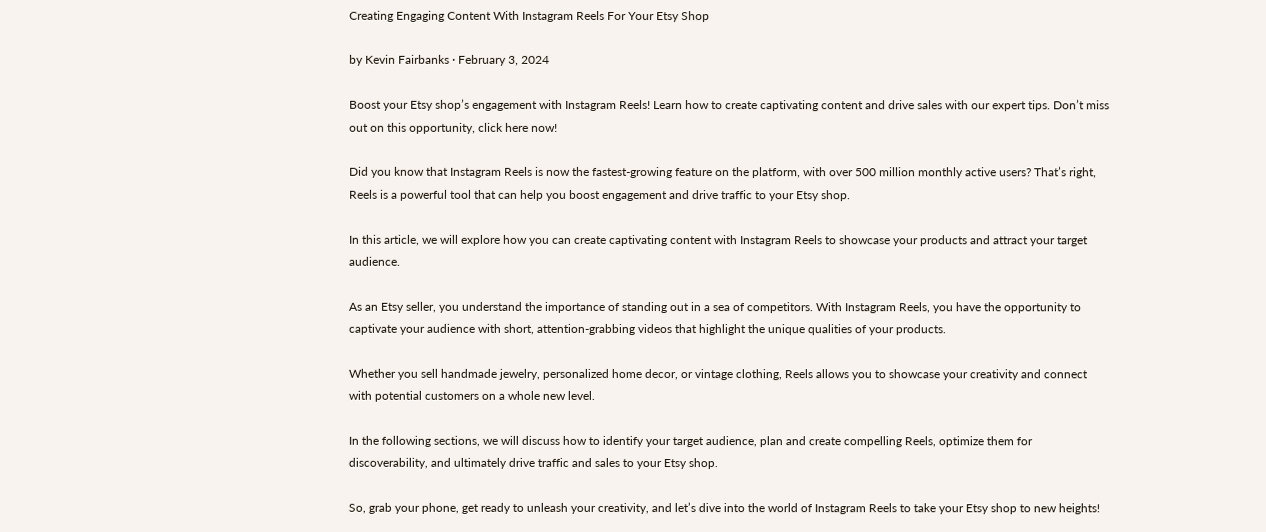Creating Engaging Content With Instagram Reels For Your Etsy Shop

by Kevin Fairbanks · February 3, 2024

Boost your Etsy shop’s engagement with Instagram Reels! Learn how to create captivating content and drive sales with our expert tips. Don’t miss out on this opportunity, click here now!

Did you know that Instagram Reels is now the fastest-growing feature on the platform, with over 500 million monthly active users? That’s right, Reels is a powerful tool that can help you boost engagement and drive traffic to your Etsy shop.

In this article, we will explore how you can create captivating content with Instagram Reels to showcase your products and attract your target audience.

As an Etsy seller, you understand the importance of standing out in a sea of competitors. With Instagram Reels, you have the opportunity to captivate your audience with short, attention-grabbing videos that highlight the unique qualities of your products.

Whether you sell handmade jewelry, personalized home decor, or vintage clothing, Reels allows you to showcase your creativity and connect with potential customers on a whole new level.

In the following sections, we will discuss how to identify your target audience, plan and create compelling Reels, optimize them for discoverability, and ultimately drive traffic and sales to your Etsy shop.

So, grab your phone, get ready to unleash your creativity, and let’s dive into the world of Instagram Reels to take your Etsy shop to new heights!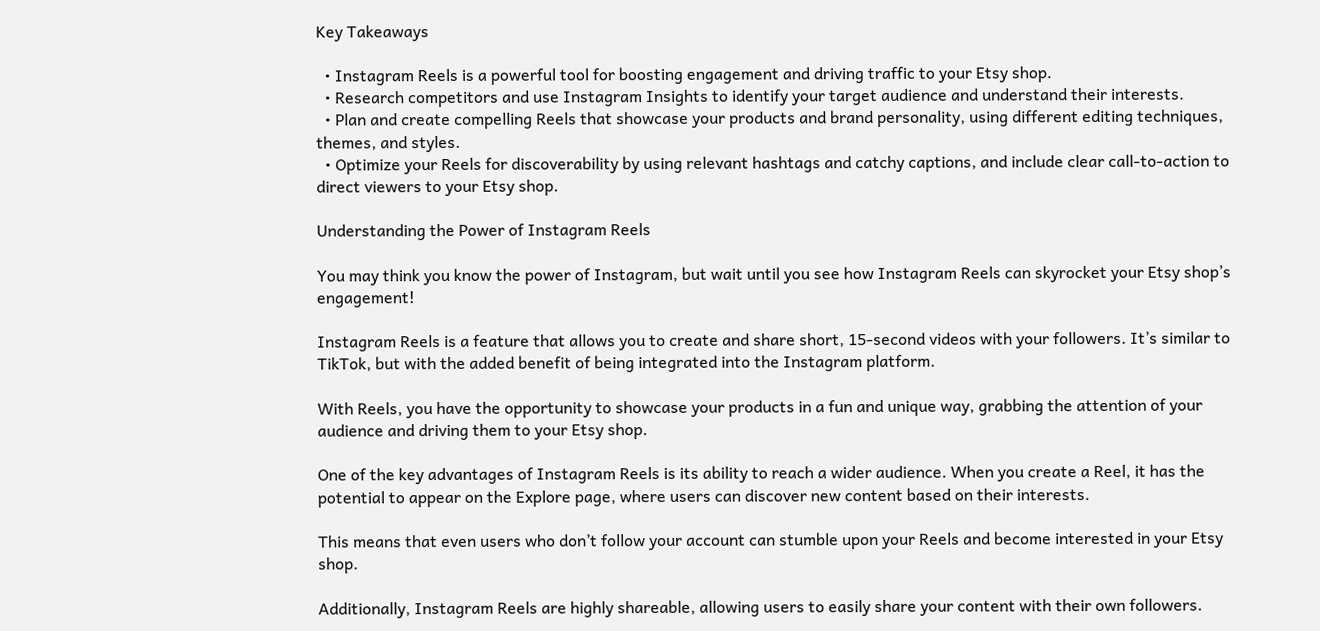Key Takeaways

  • Instagram Reels is a powerful tool for boosting engagement and driving traffic to your Etsy shop.
  • Research competitors and use Instagram Insights to identify your target audience and understand their interests.
  • Plan and create compelling Reels that showcase your products and brand personality, using different editing techniques, themes, and styles.
  • Optimize your Reels for discoverability by using relevant hashtags and catchy captions, and include clear call-to-action to direct viewers to your Etsy shop.

Understanding the Power of Instagram Reels

You may think you know the power of Instagram, but wait until you see how Instagram Reels can skyrocket your Etsy shop’s engagement!

Instagram Reels is a feature that allows you to create and share short, 15-second videos with your followers. It’s similar to TikTok, but with the added benefit of being integrated into the Instagram platform.

With Reels, you have the opportunity to showcase your products in a fun and unique way, grabbing the attention of your audience and driving them to your Etsy shop.

One of the key advantages of Instagram Reels is its ability to reach a wider audience. When you create a Reel, it has the potential to appear on the Explore page, where users can discover new content based on their interests.

This means that even users who don’t follow your account can stumble upon your Reels and become interested in your Etsy shop.

Additionally, Instagram Reels are highly shareable, allowing users to easily share your content with their own followers.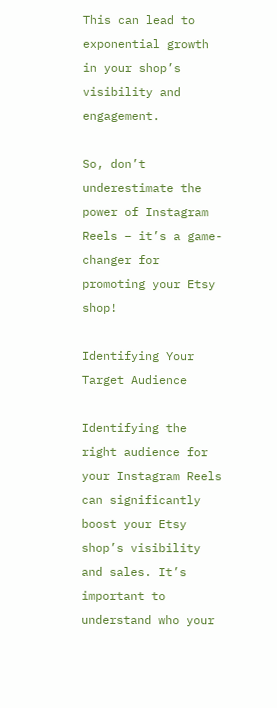This can lead to exponential growth in your shop’s visibility and engagement.

So, don’t underestimate the power of Instagram Reels – it’s a game-changer for promoting your Etsy shop!

Identifying Your Target Audience

Identifying the right audience for your Instagram Reels can significantly boost your Etsy shop’s visibility and sales. It’s important to understand who your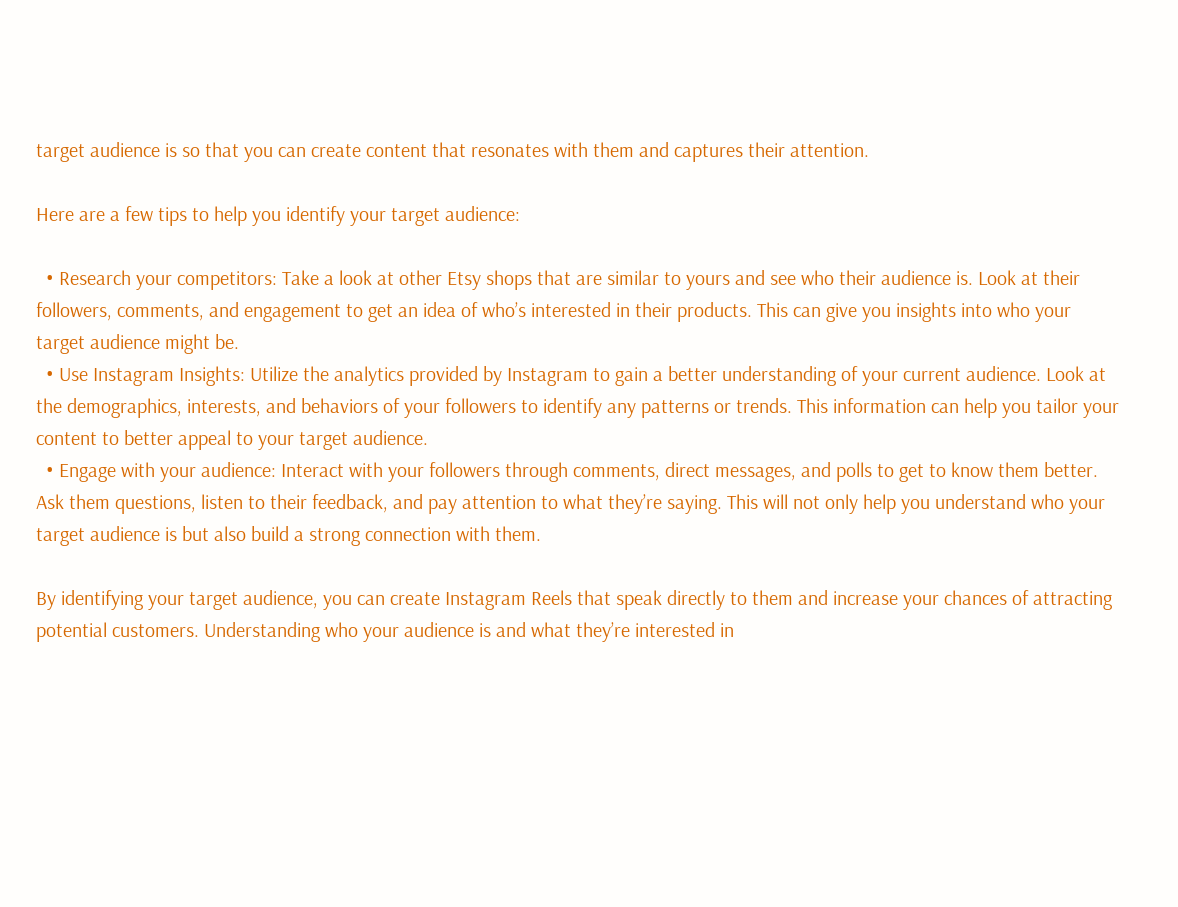target audience is so that you can create content that resonates with them and captures their attention.

Here are a few tips to help you identify your target audience:

  • Research your competitors: Take a look at other Etsy shops that are similar to yours and see who their audience is. Look at their followers, comments, and engagement to get an idea of who’s interested in their products. This can give you insights into who your target audience might be.
  • Use Instagram Insights: Utilize the analytics provided by Instagram to gain a better understanding of your current audience. Look at the demographics, interests, and behaviors of your followers to identify any patterns or trends. This information can help you tailor your content to better appeal to your target audience.
  • Engage with your audience: Interact with your followers through comments, direct messages, and polls to get to know them better. Ask them questions, listen to their feedback, and pay attention to what they’re saying. This will not only help you understand who your target audience is but also build a strong connection with them.

By identifying your target audience, you can create Instagram Reels that speak directly to them and increase your chances of attracting potential customers. Understanding who your audience is and what they’re interested in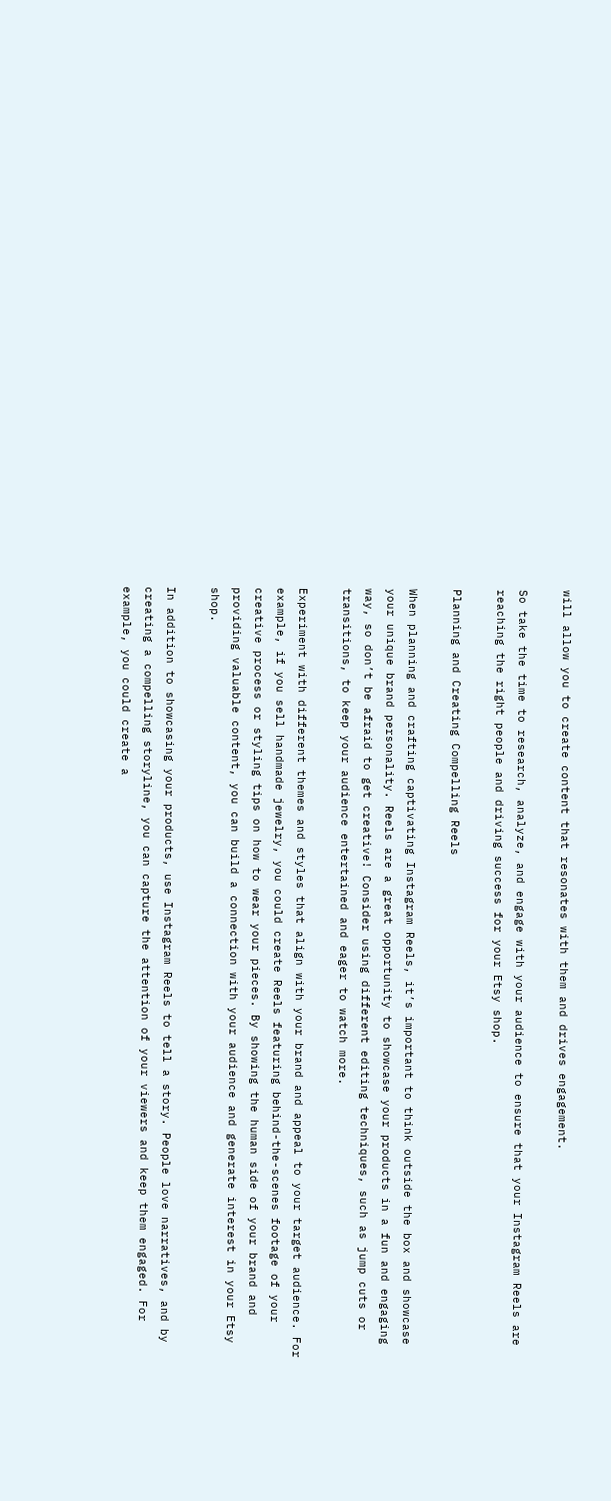will allow you to create content that resonates with them and drives engagement.

So take the time to research, analyze, and engage with your audience to ensure that your Instagram Reels are reaching the right people and driving success for your Etsy shop.

Planning and Creating Compelling Reels

When planning and crafting captivating Instagram Reels, it’s important to think outside the box and showcase your unique brand personality. Reels are a great opportunity to showcase your products in a fun and engaging way, so don’t be afraid to get creative! Consider using different editing techniques, such as jump cuts or transitions, to keep your audience entertained and eager to watch more.

Experiment with different themes and styles that align with your brand and appeal to your target audience. For example, if you sell handmade jewelry, you could create Reels featuring behind-the-scenes footage of your creative process or styling tips on how to wear your pieces. By showing the human side of your brand and providing valuable content, you can build a connection with your audience and generate interest in your Etsy shop.

In addition to showcasing your products, use Instagram Reels to tell a story. People love narratives, and by creating a compelling storyline, you can capture the attention of your viewers and keep them engaged. For example, you could create a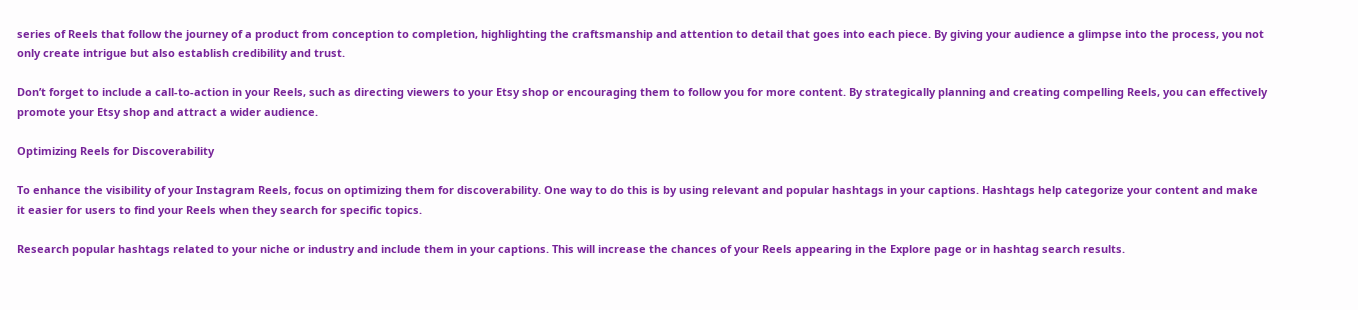series of Reels that follow the journey of a product from conception to completion, highlighting the craftsmanship and attention to detail that goes into each piece. By giving your audience a glimpse into the process, you not only create intrigue but also establish credibility and trust.

Don’t forget to include a call-to-action in your Reels, such as directing viewers to your Etsy shop or encouraging them to follow you for more content. By strategically planning and creating compelling Reels, you can effectively promote your Etsy shop and attract a wider audience.

Optimizing Reels for Discoverability

To enhance the visibility of your Instagram Reels, focus on optimizing them for discoverability. One way to do this is by using relevant and popular hashtags in your captions. Hashtags help categorize your content and make it easier for users to find your Reels when they search for specific topics.

Research popular hashtags related to your niche or industry and include them in your captions. This will increase the chances of your Reels appearing in the Explore page or in hashtag search results.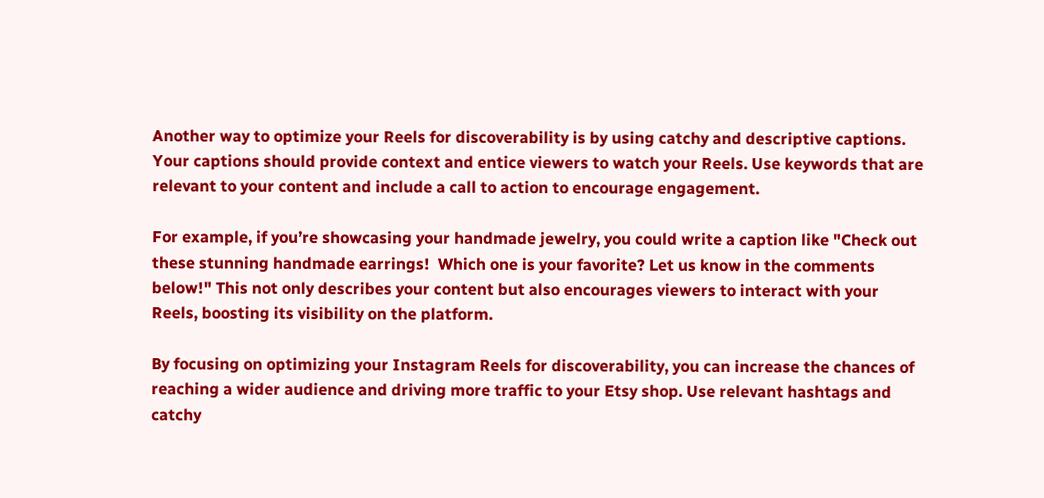Another way to optimize your Reels for discoverability is by using catchy and descriptive captions. Your captions should provide context and entice viewers to watch your Reels. Use keywords that are relevant to your content and include a call to action to encourage engagement.

For example, if you’re showcasing your handmade jewelry, you could write a caption like "Check out these stunning handmade earrings!  Which one is your favorite? Let us know in the comments below!" This not only describes your content but also encourages viewers to interact with your Reels, boosting its visibility on the platform.

By focusing on optimizing your Instagram Reels for discoverability, you can increase the chances of reaching a wider audience and driving more traffic to your Etsy shop. Use relevant hashtags and catchy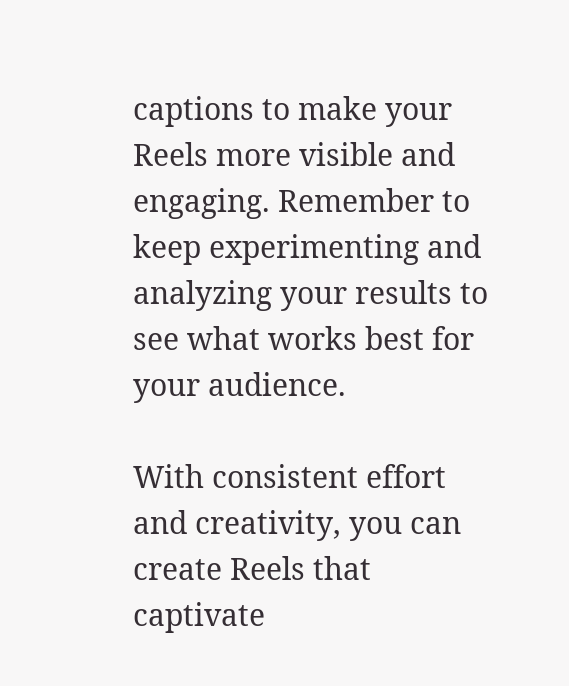captions to make your Reels more visible and engaging. Remember to keep experimenting and analyzing your results to see what works best for your audience.

With consistent effort and creativity, you can create Reels that captivate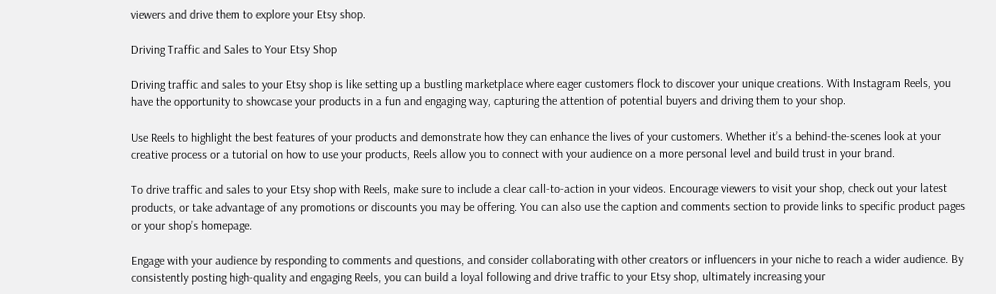viewers and drive them to explore your Etsy shop.

Driving Traffic and Sales to Your Etsy Shop

Driving traffic and sales to your Etsy shop is like setting up a bustling marketplace where eager customers flock to discover your unique creations. With Instagram Reels, you have the opportunity to showcase your products in a fun and engaging way, capturing the attention of potential buyers and driving them to your shop.

Use Reels to highlight the best features of your products and demonstrate how they can enhance the lives of your customers. Whether it’s a behind-the-scenes look at your creative process or a tutorial on how to use your products, Reels allow you to connect with your audience on a more personal level and build trust in your brand.

To drive traffic and sales to your Etsy shop with Reels, make sure to include a clear call-to-action in your videos. Encourage viewers to visit your shop, check out your latest products, or take advantage of any promotions or discounts you may be offering. You can also use the caption and comments section to provide links to specific product pages or your shop’s homepage.

Engage with your audience by responding to comments and questions, and consider collaborating with other creators or influencers in your niche to reach a wider audience. By consistently posting high-quality and engaging Reels, you can build a loyal following and drive traffic to your Etsy shop, ultimately increasing your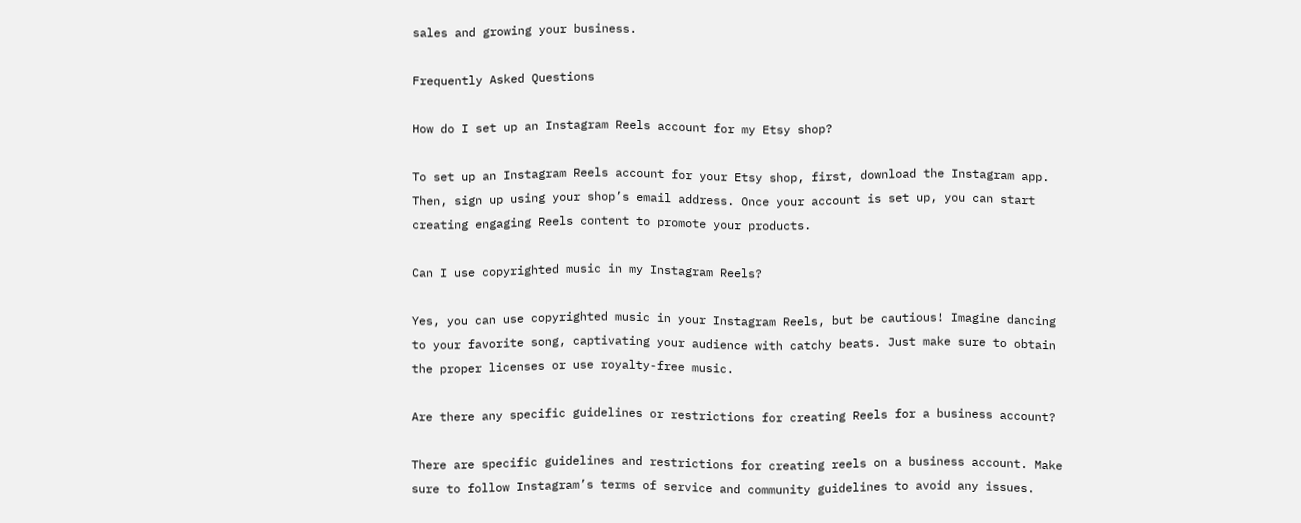sales and growing your business.

Frequently Asked Questions

How do I set up an Instagram Reels account for my Etsy shop?

To set up an Instagram Reels account for your Etsy shop, first, download the Instagram app. Then, sign up using your shop’s email address. Once your account is set up, you can start creating engaging Reels content to promote your products.

Can I use copyrighted music in my Instagram Reels?

Yes, you can use copyrighted music in your Instagram Reels, but be cautious! Imagine dancing to your favorite song, captivating your audience with catchy beats. Just make sure to obtain the proper licenses or use royalty-free music.

Are there any specific guidelines or restrictions for creating Reels for a business account?

There are specific guidelines and restrictions for creating reels on a business account. Make sure to follow Instagram’s terms of service and community guidelines to avoid any issues.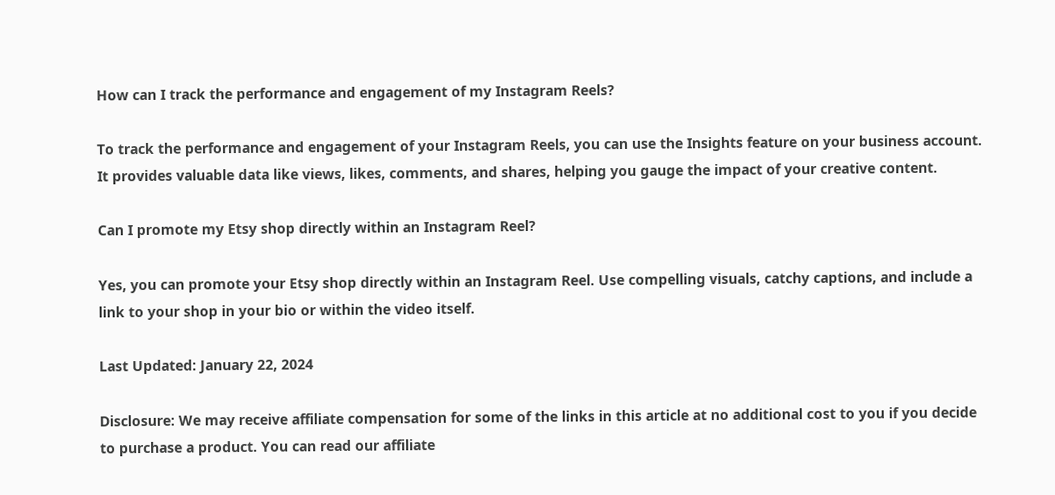How can I track the performance and engagement of my Instagram Reels?

To track the performance and engagement of your Instagram Reels, you can use the Insights feature on your business account. It provides valuable data like views, likes, comments, and shares, helping you gauge the impact of your creative content.

Can I promote my Etsy shop directly within an Instagram Reel?

Yes, you can promote your Etsy shop directly within an Instagram Reel. Use compelling visuals, catchy captions, and include a link to your shop in your bio or within the video itself.

Last Updated: January 22, 2024

Disclosure: We may receive affiliate compensation for some of the links in this article at no additional cost to you if you decide to purchase a product. You can read our affiliate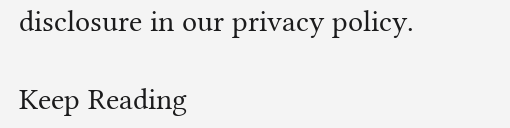disclosure in our privacy policy.

Keep Reading